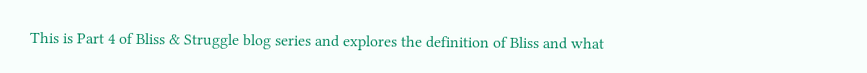This is Part 4 of Bliss & Struggle blog series and explores the definition of Bliss and what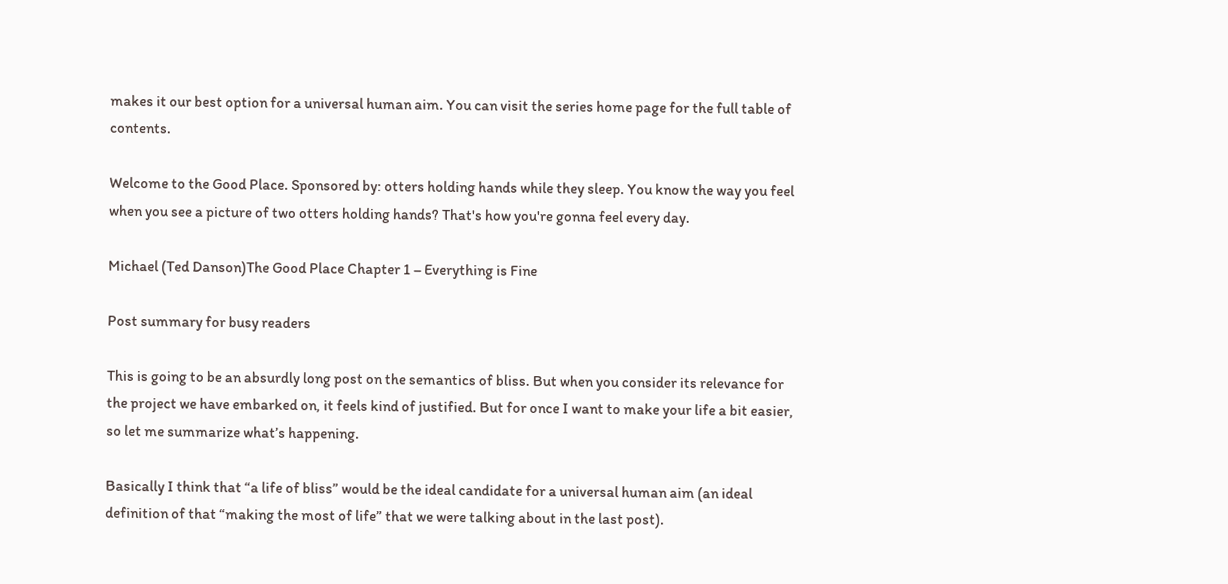makes it our best option for a universal human aim. You can visit the series home page for the full table of contents.

Welcome to the Good Place. Sponsored by: otters holding hands while they sleep. You know the way you feel when you see a picture of two otters holding hands? That's how you're gonna feel every day.

Michael (Ted Danson)The Good Place Chapter 1 – Everything is Fine

Post summary for busy readers

This is going to be an absurdly long post on the semantics of bliss. But when you consider its relevance for the project we have embarked on, it feels kind of justified. But for once I want to make your life a bit easier, so let me summarize what’s happening.

Basically I think that “a life of bliss” would be the ideal candidate for a universal human aim (an ideal definition of that “making the most of life” that we were talking about in the last post).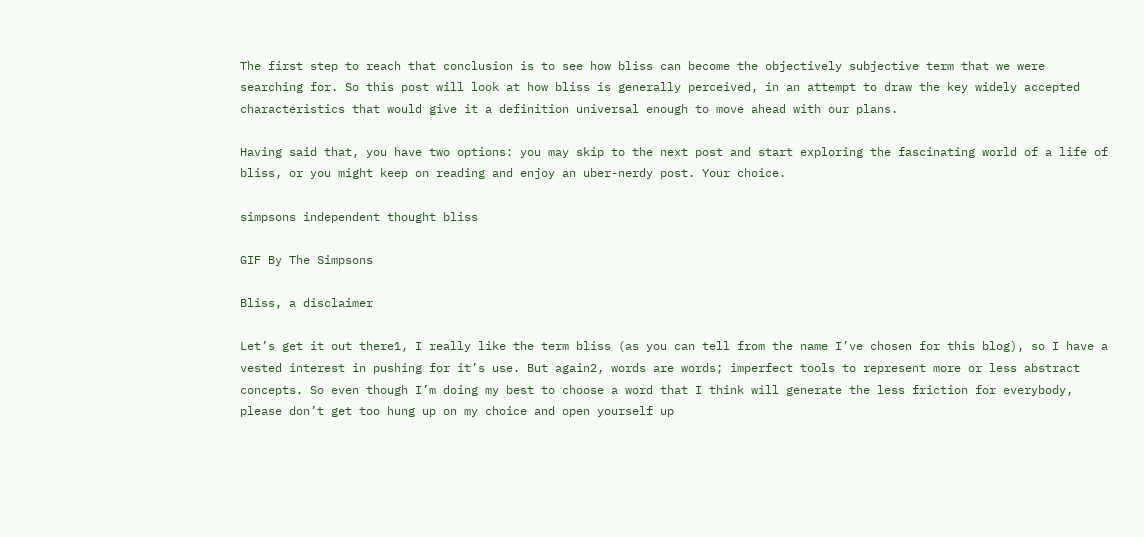The first step to reach that conclusion is to see how bliss can become the objectively subjective term that we were searching for. So this post will look at how bliss is generally perceived, in an attempt to draw the key widely accepted characteristics that would give it a definition universal enough to move ahead with our plans.

Having said that, you have two options: you may skip to the next post and start exploring the fascinating world of a life of bliss, or you might keep on reading and enjoy an uber-nerdy post. Your choice.

simpsons independent thought bliss

GIF By The Simpsons

Bliss, a disclaimer

Let’s get it out there1, I really like the term bliss (as you can tell from the name I’ve chosen for this blog), so I have a vested interest in pushing for it’s use. But again2, words are words; imperfect tools to represent more or less abstract concepts. So even though I’m doing my best to choose a word that I think will generate the less friction for everybody, please don’t get too hung up on my choice and open yourself up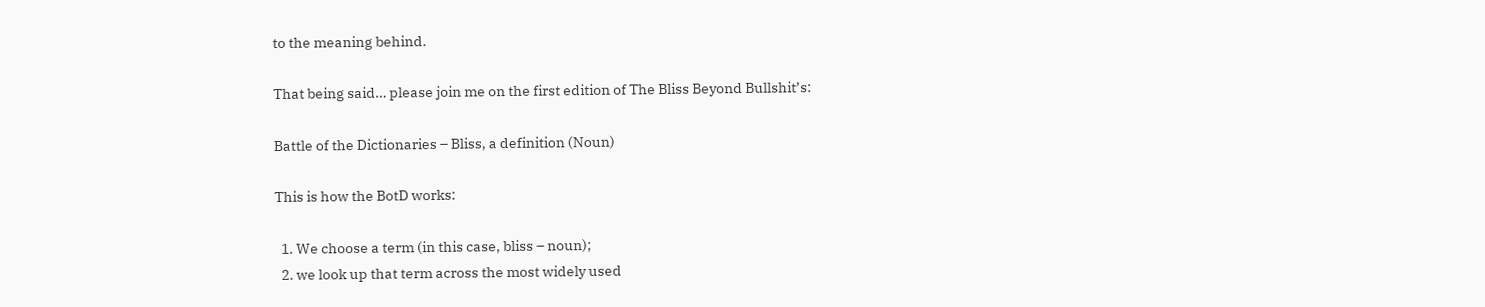to the meaning behind.

That being said… please join me on the first edition of The Bliss Beyond Bullshit’s:

Battle of the Dictionaries – Bliss, a definition (Noun)

This is how the BotD works:

  1. We choose a term (in this case, bliss – noun);
  2. we look up that term across the most widely used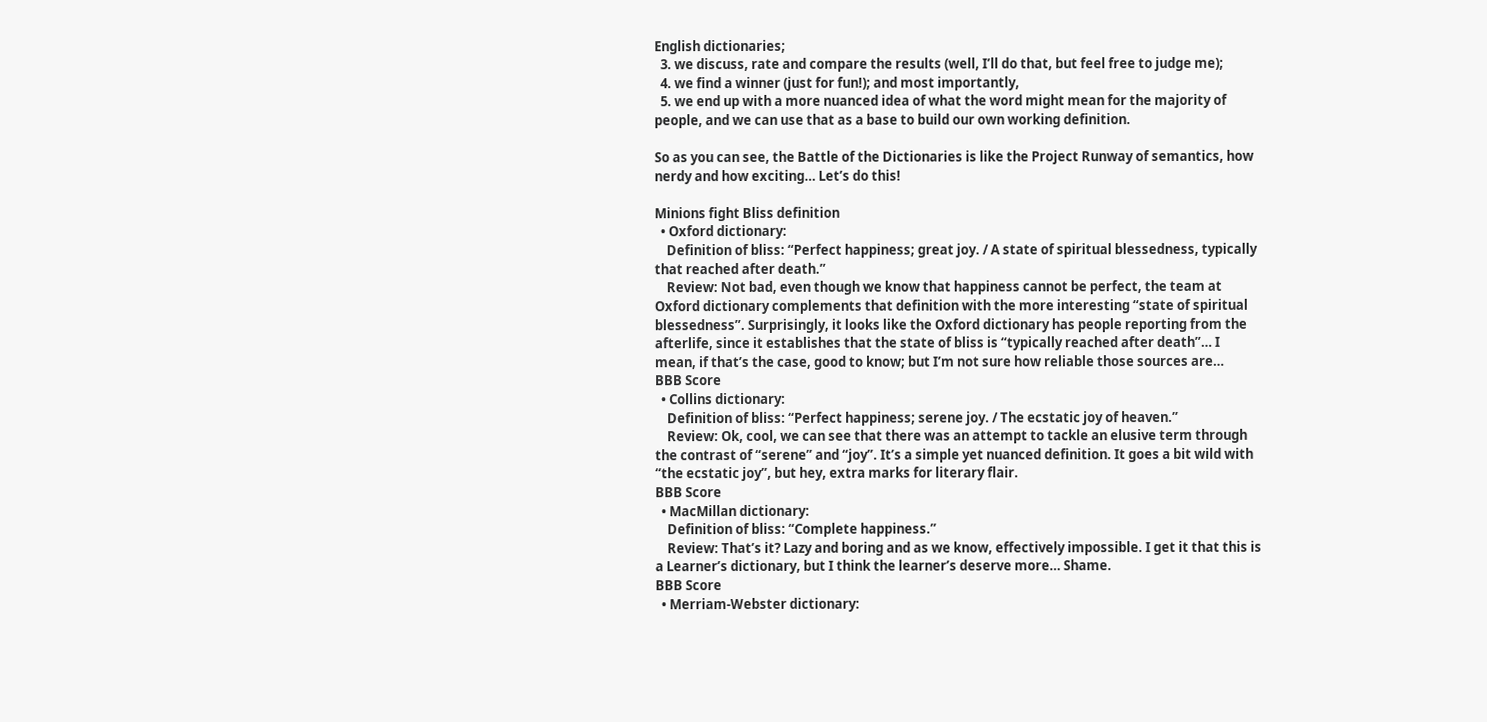English dictionaries;
  3. we discuss, rate and compare the results (well, I’ll do that, but feel free to judge me);
  4. we find a winner (just for fun!); and most importantly,
  5. we end up with a more nuanced idea of what the word might mean for the majority of people, and we can use that as a base to build our own working definition.

So as you can see, the Battle of the Dictionaries is like the Project Runway of semantics, how nerdy and how exciting… Let’s do this!

Minions fight Bliss definition
  • Oxford dictionary:
    Definition of bliss: “Perfect happiness; great joy. / A state of spiritual blessedness, typically that reached after death.”
    Review: Not bad, even though we know that happiness cannot be perfect, the team at Oxford dictionary complements that definition with the more interesting “state of spiritual blessedness”. Surprisingly, it looks like the Oxford dictionary has people reporting from the afterlife, since it establishes that the state of bliss is “typically reached after death”… I mean, if that’s the case, good to know; but I’m not sure how reliable those sources are…
BBB Score
  • Collins dictionary:
    Definition of bliss: “Perfect happiness; serene joy. / The ecstatic joy of heaven.”
    Review: Ok, cool, we can see that there was an attempt to tackle an elusive term through the contrast of “serene” and “joy”. It’s a simple yet nuanced definition. It goes a bit wild with “the ecstatic joy”, but hey, extra marks for literary flair.
BBB Score
  • MacMillan dictionary:
    Definition of bliss: “Complete happiness.”
    Review: That’s it? Lazy and boring and as we know, effectively impossible. I get it that this is a Learner’s dictionary, but I think the learner’s deserve more… Shame.
BBB Score
  • Merriam-Webster dictionary: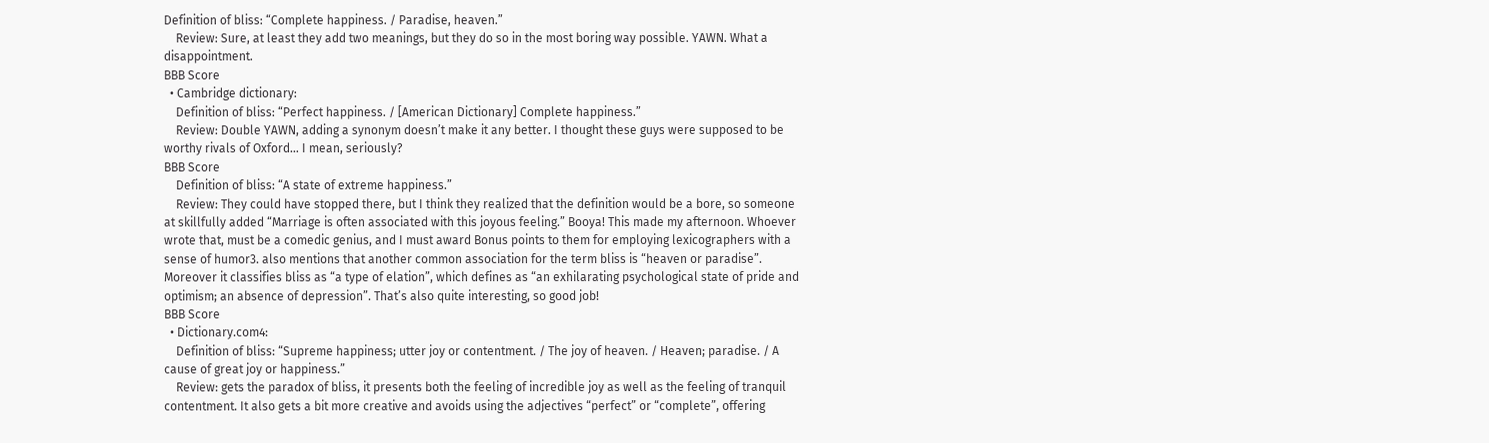Definition of bliss: “Complete happiness. / Paradise, heaven.”
    Review: Sure, at least they add two meanings, but they do so in the most boring way possible. YAWN. What a disappointment.
BBB Score
  • Cambridge dictionary:
    Definition of bliss: “Perfect happiness. / [American Dictionary] Complete happiness.”
    Review: Double YAWN, adding a synonym doesn’t make it any better. I thought these guys were supposed to be worthy rivals of Oxford… I mean, seriously?
BBB Score
    Definition of bliss: “A state of extreme happiness.”
    Review: They could have stopped there, but I think they realized that the definition would be a bore, so someone at skillfully added “Marriage is often associated with this joyous feeling.” Booya! This made my afternoon. Whoever wrote that, must be a comedic genius, and I must award Bonus points to them for employing lexicographers with a sense of humor3. also mentions that another common association for the term bliss is “heaven or paradise”. Moreover it classifies bliss as “a type of elation”, which defines as “an exhilarating psychological state of pride and optimism; an absence of depression”. That’s also quite interesting, so good job!
BBB Score
  • Dictionary.com4:
    Definition of bliss: “Supreme happiness; utter joy or contentment. / The joy of heaven. / Heaven; paradise. / A cause of great joy or happiness.”
    Review: gets the paradox of bliss, it presents both the feeling of incredible joy as well as the feeling of tranquil contentment. It also gets a bit more creative and avoids using the adjectives “perfect” or “complete”, offering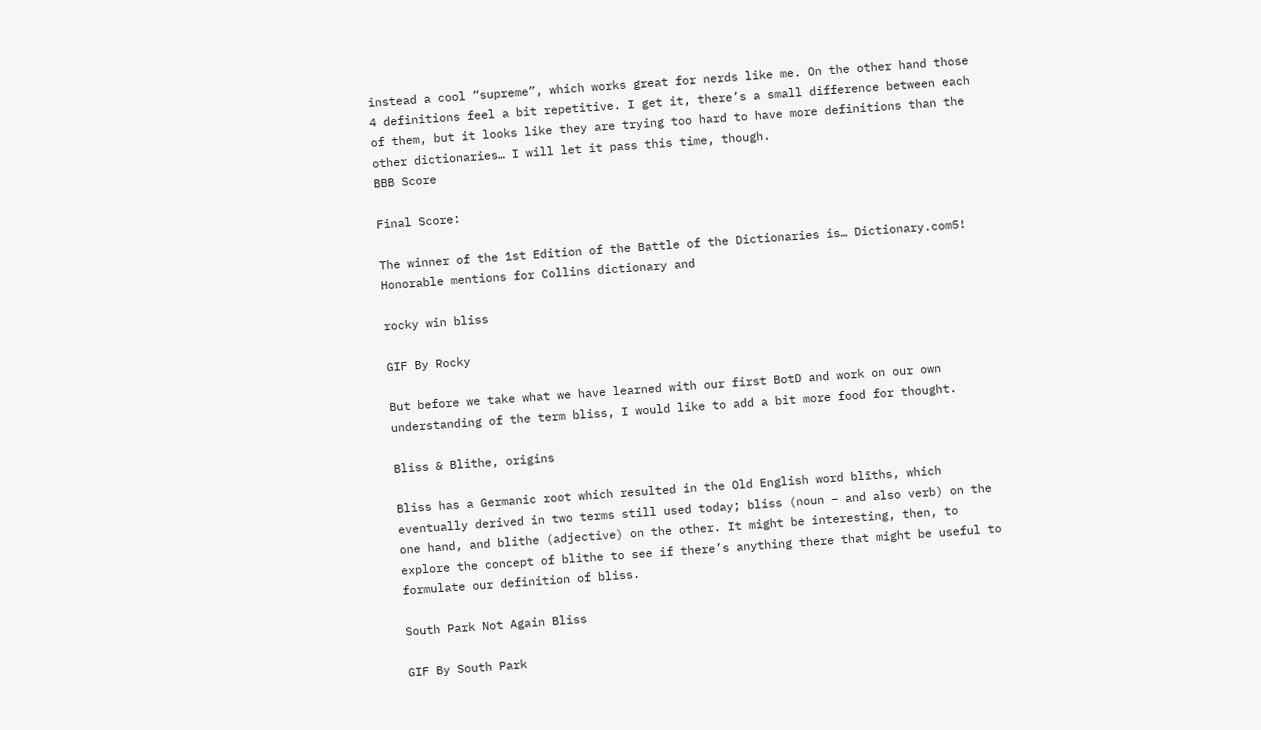instead a cool “supreme”, which works great for nerds like me. On the other hand those 4 definitions feel a bit repetitive. I get it, there’s a small difference between each of them, but it looks like they are trying too hard to have more definitions than the other dictionaries… I will let it pass this time, though.
BBB Score

Final Score:

The winner of the 1st Edition of the Battle of the Dictionaries is… Dictionary.com5! Honorable mentions for Collins dictionary and

rocky win bliss

GIF By Rocky

But before we take what we have learned with our first BotD and work on our own understanding of the term bliss, I would like to add a bit more food for thought.

Bliss & Blithe, origins

Bliss has a Germanic root which resulted in the Old English word blīths, which eventually derived in two terms still used today; bliss (noun – and also verb) on the one hand, and blithe (adjective) on the other. It might be interesting, then, to explore the concept of blithe to see if there’s anything there that might be useful to formulate our definition of bliss.

South Park Not Again Bliss

GIF By South Park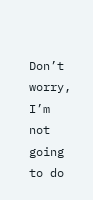Don’t worry, I’m not going to do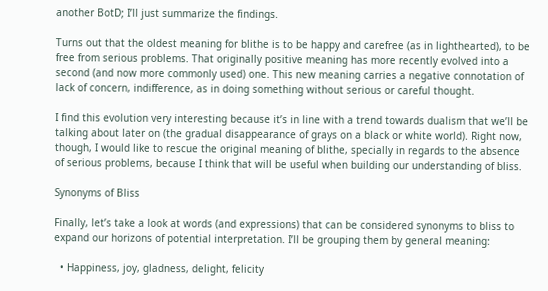another BotD; I’ll just summarize the findings.

Turns out that the oldest meaning for blithe is to be happy and carefree (as in lighthearted), to be free from serious problems. That originally positive meaning has more recently evolved into a second (and now more commonly used) one. This new meaning carries a negative connotation of lack of concern, indifference, as in doing something without serious or careful thought.

I find this evolution very interesting because it’s in line with a trend towards dualism that we’ll be talking about later on (the gradual disappearance of grays on a black or white world). Right now, though, I would like to rescue the original meaning of blithe, specially in regards to the absence of serious problems, because I think that will be useful when building our understanding of bliss.

Synonyms of Bliss

Finally, let’s take a look at words (and expressions) that can be considered synonyms to bliss to expand our horizons of potential interpretation. I’ll be grouping them by general meaning:

  • Happiness, joy, gladness, delight, felicity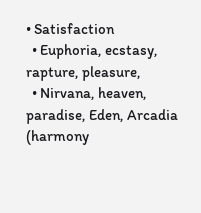• Satisfaction
  • Euphoria, ecstasy, rapture, pleasure,
  • Nirvana, heaven, paradise, Eden, Arcadia (harmony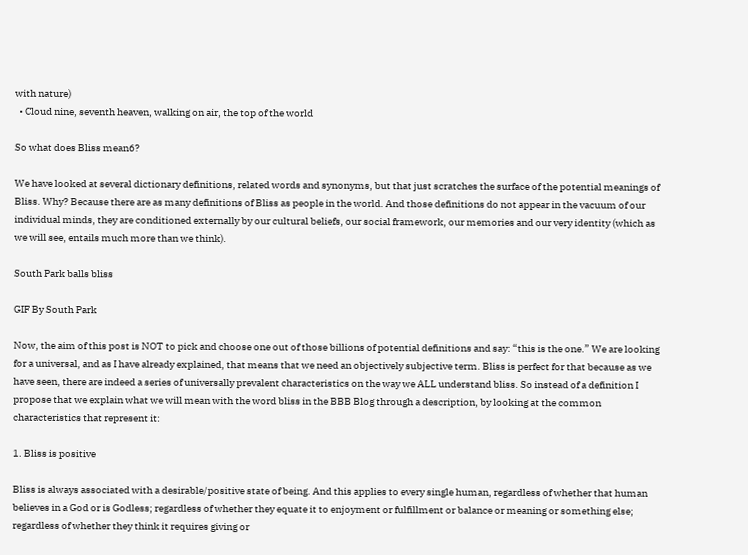with nature)
  • Cloud nine, seventh heaven, walking on air, the top of the world

So what does Bliss mean6?

We have looked at several dictionary definitions, related words and synonyms, but that just scratches the surface of the potential meanings of Bliss. Why? Because there are as many definitions of Bliss as people in the world. And those definitions do not appear in the vacuum of our individual minds, they are conditioned externally by our cultural beliefs, our social framework, our memories and our very identity (which as we will see, entails much more than we think).

South Park balls bliss

GIF By South Park

Now, the aim of this post is NOT to pick and choose one out of those billions of potential definitions and say: “this is the one.” We are looking for a universal, and as I have already explained, that means that we need an objectively subjective term. Bliss is perfect for that because as we have seen, there are indeed a series of universally prevalent characteristics on the way we ALL understand bliss. So instead of a definition I propose that we explain what we will mean with the word bliss in the BBB Blog through a description, by looking at the common characteristics that represent it:

1. Bliss is positive

Bliss is always associated with a desirable/positive state of being. And this applies to every single human, regardless of whether that human believes in a God or is Godless; regardless of whether they equate it to enjoyment or fulfillment or balance or meaning or something else; regardless of whether they think it requires giving or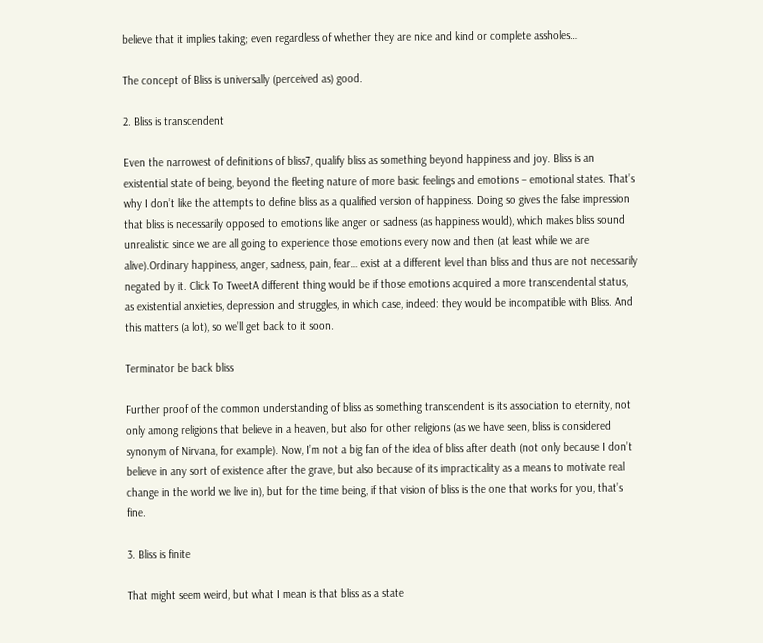believe that it implies taking; even regardless of whether they are nice and kind or complete assholes…

The concept of Bliss is universally (perceived as) good.

2. Bliss is transcendent

Even the narrowest of definitions of bliss7, qualify bliss as something beyond happiness and joy. Bliss is an existential state of being, beyond the fleeting nature of more basic feelings and emotions – emotional states. That’s why I don’t like the attempts to define bliss as a qualified version of happiness. Doing so gives the false impression that bliss is necessarily opposed to emotions like anger or sadness (as happiness would), which makes bliss sound unrealistic since we are all going to experience those emotions every now and then (at least while we are alive).Ordinary happiness, anger, sadness, pain, fear… exist at a different level than bliss and thus are not necessarily negated by it. Click To TweetA different thing would be if those emotions acquired a more transcendental status, as existential anxieties, depression and struggles, in which case, indeed: they would be incompatible with Bliss. And this matters (a lot), so we’ll get back to it soon.

Terminator be back bliss

Further proof of the common understanding of bliss as something transcendent is its association to eternity, not only among religions that believe in a heaven, but also for other religions (as we have seen, bliss is considered synonym of Nirvana, for example). Now, I’m not a big fan of the idea of bliss after death (not only because I don’t believe in any sort of existence after the grave, but also because of its impracticality as a means to motivate real change in the world we live in), but for the time being, if that vision of bliss is the one that works for you, that’s fine.

3. Bliss is finite

That might seem weird, but what I mean is that bliss as a state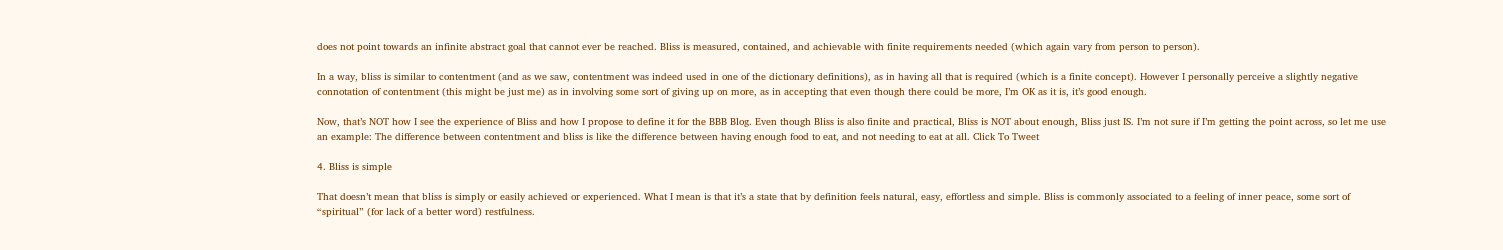does not point towards an infinite abstract goal that cannot ever be reached. Bliss is measured, contained, and achievable with finite requirements needed (which again vary from person to person).

In a way, bliss is similar to contentment (and as we saw, contentment was indeed used in one of the dictionary definitions), as in having all that is required (which is a finite concept). However I personally perceive a slightly negative connotation of contentment (this might be just me) as in involving some sort of giving up on more, as in accepting that even though there could be more, I’m OK as it is, it’s good enough.

Now, that’s NOT how I see the experience of Bliss and how I propose to define it for the BBB Blog. Even though Bliss is also finite and practical, Bliss is NOT about enough, Bliss just IS. I’m not sure if I’m getting the point across, so let me use an example: The difference between contentment and bliss is like the difference between having enough food to eat, and not needing to eat at all. Click To Tweet

4. Bliss is simple

That doesn’t mean that bliss is simply or easily achieved or experienced. What I mean is that it’s a state that by definition feels natural, easy, effortless and simple. Bliss is commonly associated to a feeling of inner peace, some sort of “spiritual” (for lack of a better word) restfulness.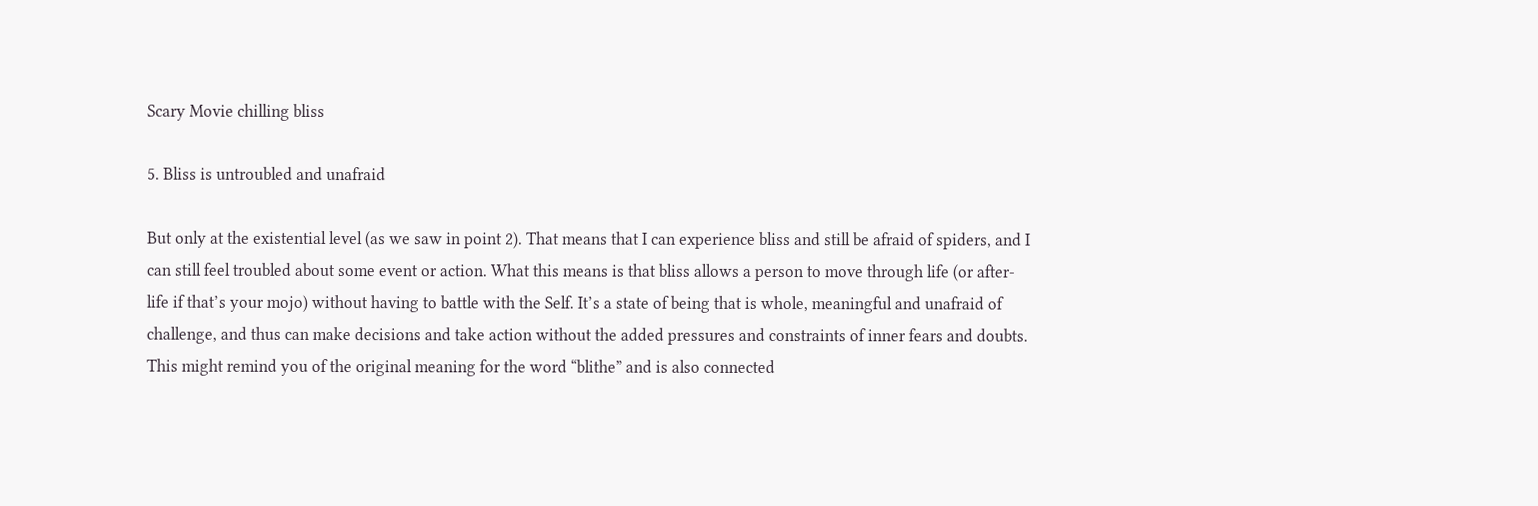Scary Movie chilling bliss

5. Bliss is untroubled and unafraid

But only at the existential level (as we saw in point 2). That means that I can experience bliss and still be afraid of spiders, and I can still feel troubled about some event or action. What this means is that bliss allows a person to move through life (or after-life if that’s your mojo) without having to battle with the Self. It’s a state of being that is whole, meaningful and unafraid of challenge, and thus can make decisions and take action without the added pressures and constraints of inner fears and doubts. This might remind you of the original meaning for the word “blithe” and is also connected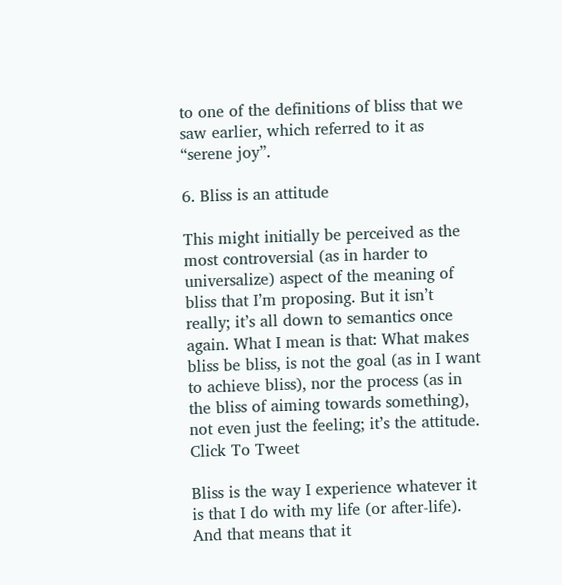to one of the definitions of bliss that we saw earlier, which referred to it as “serene joy”.

6. Bliss is an attitude

This might initially be perceived as the most controversial (as in harder to universalize) aspect of the meaning of bliss that I’m proposing. But it isn’t really; it’s all down to semantics once again. What I mean is that: What makes bliss be bliss, is not the goal (as in I want to achieve bliss), nor the process (as in the bliss of aiming towards something), not even just the feeling; it’s the attitude. Click To Tweet

Bliss is the way I experience whatever it is that I do with my life (or after-life). And that means that it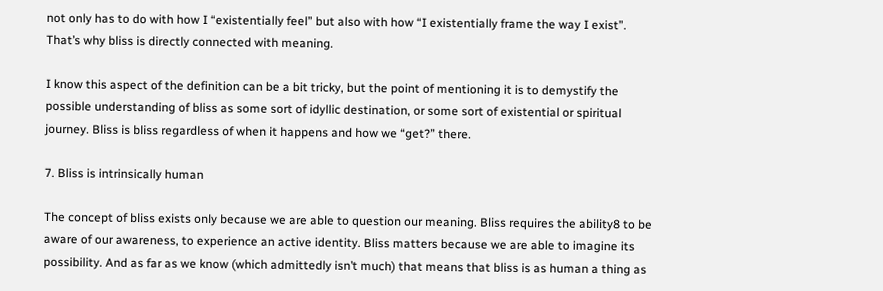not only has to do with how I “existentially feel” but also with how “I existentially frame the way I exist”. That’s why bliss is directly connected with meaning.

I know this aspect of the definition can be a bit tricky, but the point of mentioning it is to demystify the possible understanding of bliss as some sort of idyllic destination, or some sort of existential or spiritual journey. Bliss is bliss regardless of when it happens and how we “get?” there.

7. Bliss is intrinsically human

The concept of bliss exists only because we are able to question our meaning. Bliss requires the ability8 to be aware of our awareness, to experience an active identity. Bliss matters because we are able to imagine its possibility. And as far as we know (which admittedly isn’t much) that means that bliss is as human a thing as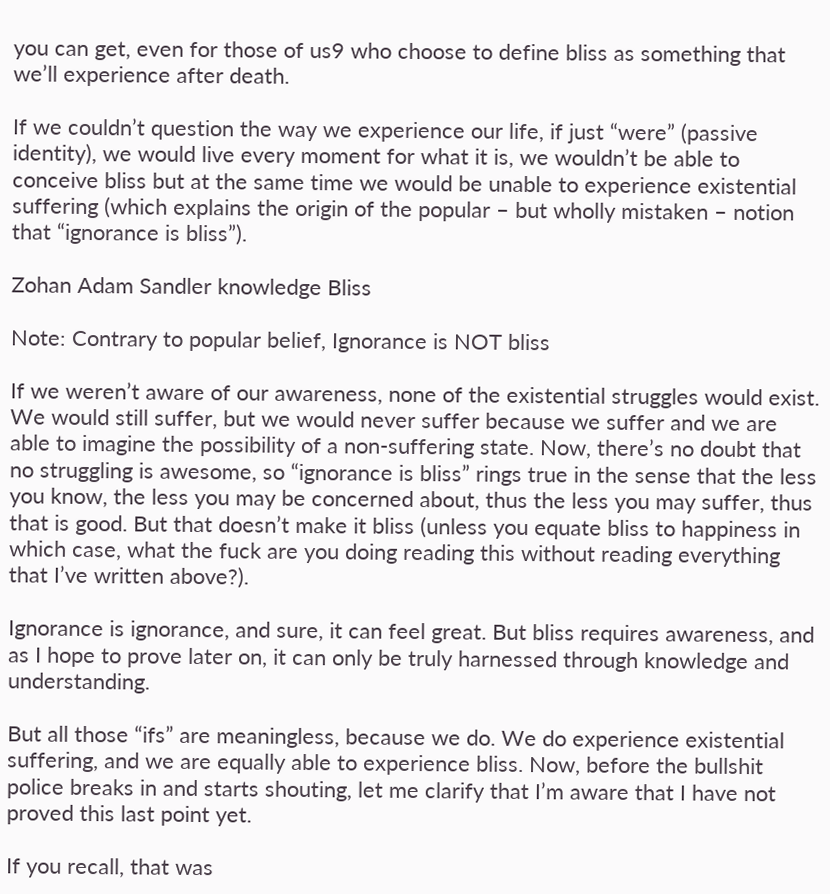you can get, even for those of us9 who choose to define bliss as something that we’ll experience after death.

If we couldn’t question the way we experience our life, if just “were” (passive identity), we would live every moment for what it is, we wouldn’t be able to conceive bliss but at the same time we would be unable to experience existential suffering (which explains the origin of the popular – but wholly mistaken – notion that “ignorance is bliss”).

Zohan Adam Sandler knowledge Bliss

Note: Contrary to popular belief, Ignorance is NOT bliss

If we weren’t aware of our awareness, none of the existential struggles would exist. We would still suffer, but we would never suffer because we suffer and we are able to imagine the possibility of a non-suffering state. Now, there’s no doubt that no struggling is awesome, so “ignorance is bliss” rings true in the sense that the less you know, the less you may be concerned about, thus the less you may suffer, thus that is good. But that doesn’t make it bliss (unless you equate bliss to happiness in which case, what the fuck are you doing reading this without reading everything that I’ve written above?).

Ignorance is ignorance, and sure, it can feel great. But bliss requires awareness, and as I hope to prove later on, it can only be truly harnessed through knowledge and understanding.

But all those “ifs” are meaningless, because we do. We do experience existential suffering, and we are equally able to experience bliss. Now, before the bullshit police breaks in and starts shouting, let me clarify that I’m aware that I have not proved this last point yet.

If you recall, that was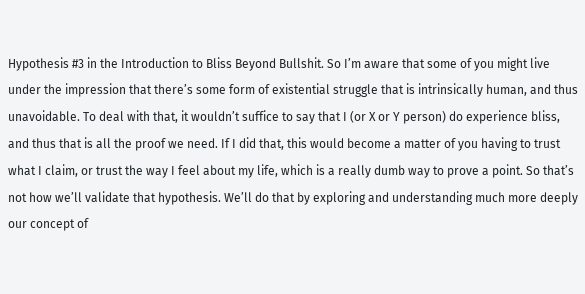Hypothesis #3 in the Introduction to Bliss Beyond Bullshit. So I’m aware that some of you might live under the impression that there’s some form of existential struggle that is intrinsically human, and thus unavoidable. To deal with that, it wouldn’t suffice to say that I (or X or Y person) do experience bliss, and thus that is all the proof we need. If I did that, this would become a matter of you having to trust what I claim, or trust the way I feel about my life, which is a really dumb way to prove a point. So that’s not how we’ll validate that hypothesis. We’ll do that by exploring and understanding much more deeply our concept of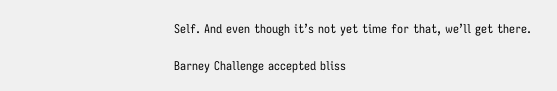Self. And even though it’s not yet time for that, we’ll get there.

Barney Challenge accepted bliss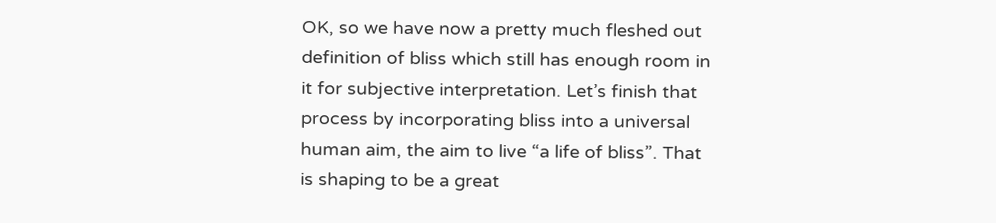OK, so we have now a pretty much fleshed out definition of bliss which still has enough room in it for subjective interpretation. Let’s finish that process by incorporating bliss into a universal human aim, the aim to live “a life of bliss”. That is shaping to be a great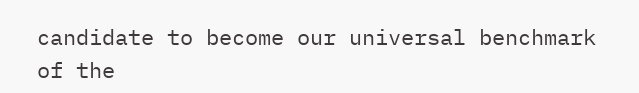candidate to become our universal benchmark of the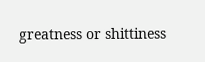greatness or shittiness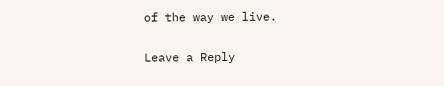of the way we live.

Leave a Reply